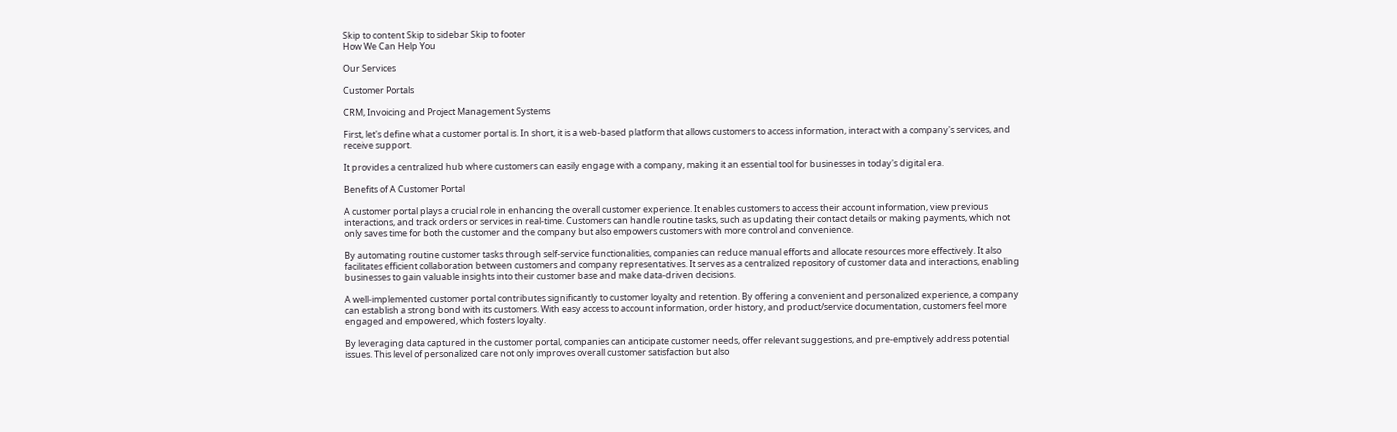Skip to content Skip to sidebar Skip to footer
How We Can Help You

Our Services

Customer Portals

CRM, Invoicing and Project Management Systems

First, let's define what a customer portal is. In short, it is a web-based platform that allows customers to access information, interact with a company's services, and receive support.

It provides a centralized hub where customers can easily engage with a company, making it an essential tool for businesses in today's digital era.

Benefits of A Customer Portal

A customer portal plays a crucial role in enhancing the overall customer experience. It enables customers to access their account information, view previous interactions, and track orders or services in real-time. Customers can handle routine tasks, such as updating their contact details or making payments, which not only saves time for both the customer and the company but also empowers customers with more control and convenience.

By automating routine customer tasks through self-service functionalities, companies can reduce manual efforts and allocate resources more effectively. It also facilitates efficient collaboration between customers and company representatives. It serves as a centralized repository of customer data and interactions, enabling businesses to gain valuable insights into their customer base and make data-driven decisions.

A well-implemented customer portal contributes significantly to customer loyalty and retention. By offering a convenient and personalized experience, a company can establish a strong bond with its customers. With easy access to account information, order history, and product/service documentation, customers feel more engaged and empowered, which fosters loyalty.

By leveraging data captured in the customer portal, companies can anticipate customer needs, offer relevant suggestions, and pre-emptively address potential issues. This level of personalized care not only improves overall customer satisfaction but also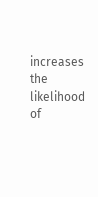increases the likelihood of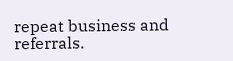repeat business and referrals.